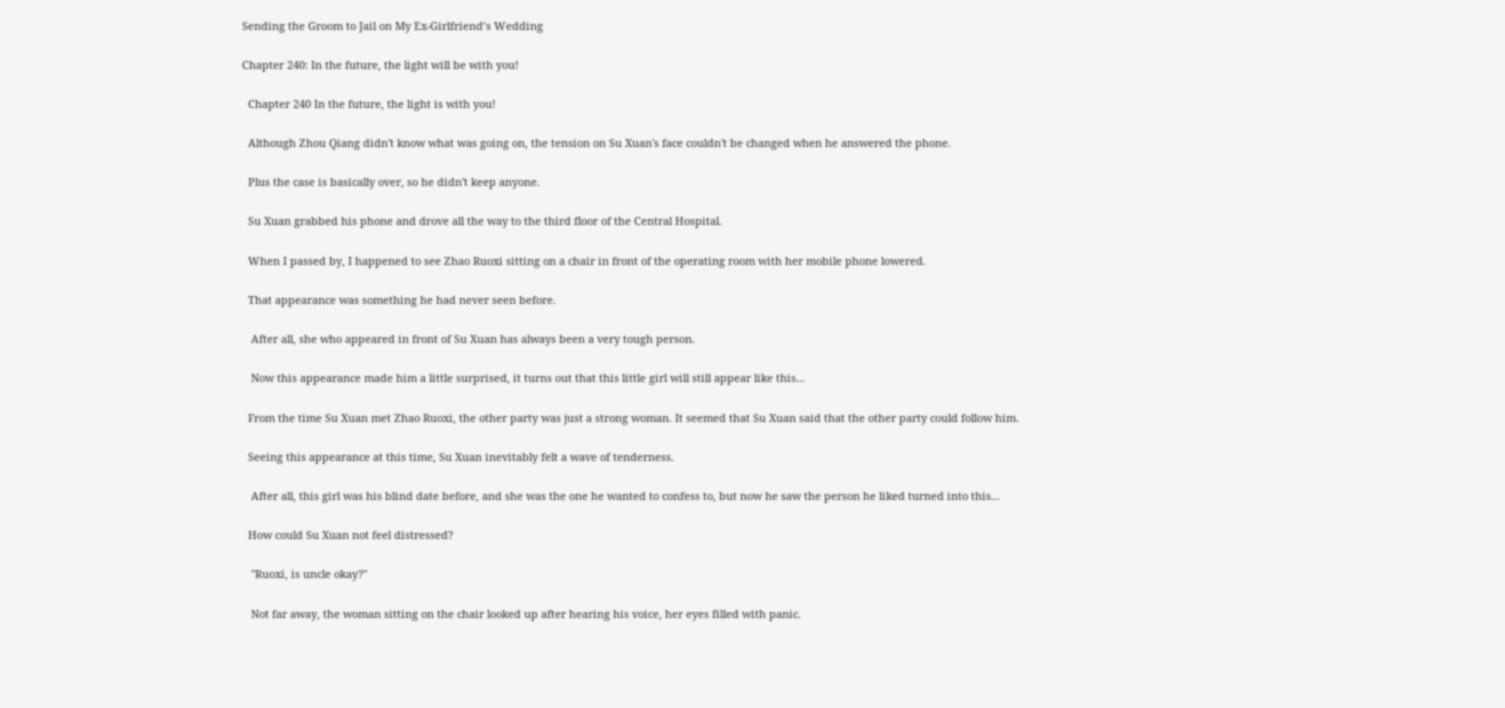Sending the Groom to Jail on My Ex-Girlfriend’s Wedding

Chapter 240: In the future, the light will be with you!

  Chapter 240 In the future, the light is with you!

  Although Zhou Qiang didn't know what was going on, the tension on Su Xuan's face couldn't be changed when he answered the phone.

  Plus the case is basically over, so he didn't keep anyone.

  Su Xuan grabbed his phone and drove all the way to the third floor of the Central Hospital.

  When I passed by, I happened to see Zhao Ruoxi sitting on a chair in front of the operating room with her mobile phone lowered.

  That appearance was something he had never seen before.

   After all, she who appeared in front of Su Xuan has always been a very tough person.

   Now this appearance made him a little surprised, it turns out that this little girl will still appear like this...

  From the time Su Xuan met Zhao Ruoxi, the other party was just a strong woman. It seemed that Su Xuan said that the other party could follow him.

  Seeing this appearance at this time, Su Xuan inevitably felt a wave of tenderness.

   After all, this girl was his blind date before, and she was the one he wanted to confess to, but now he saw the person he liked turned into this...

  How could Su Xuan not feel distressed?

   "Ruoxi, is uncle okay?"

   Not far away, the woman sitting on the chair looked up after hearing his voice, her eyes filled with panic.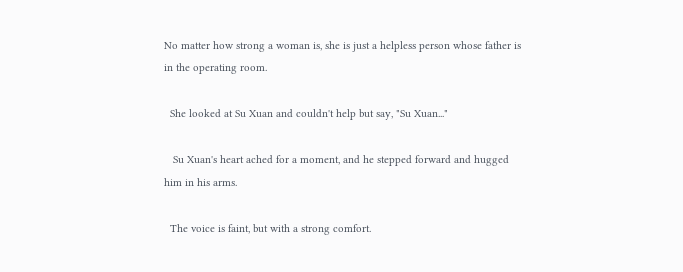No matter how strong a woman is, she is just a helpless person whose father is in the operating room.

  She looked at Su Xuan and couldn't help but say, "Su Xuan..."

   Su Xuan's heart ached for a moment, and he stepped forward and hugged him in his arms.

  The voice is faint, but with a strong comfort.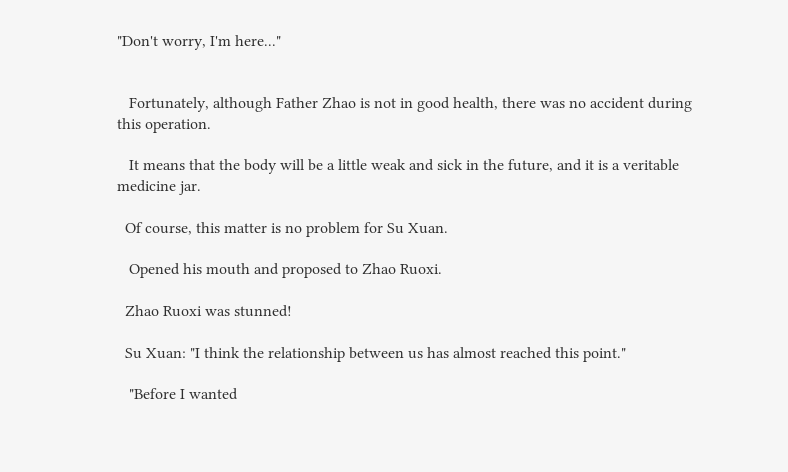"Don't worry, I'm here..."


   Fortunately, although Father Zhao is not in good health, there was no accident during this operation.

   It means that the body will be a little weak and sick in the future, and it is a veritable medicine jar.

  Of course, this matter is no problem for Su Xuan.

   Opened his mouth and proposed to Zhao Ruoxi.

  Zhao Ruoxi was stunned!

  Su Xuan: "I think the relationship between us has almost reached this point."

   "Before I wanted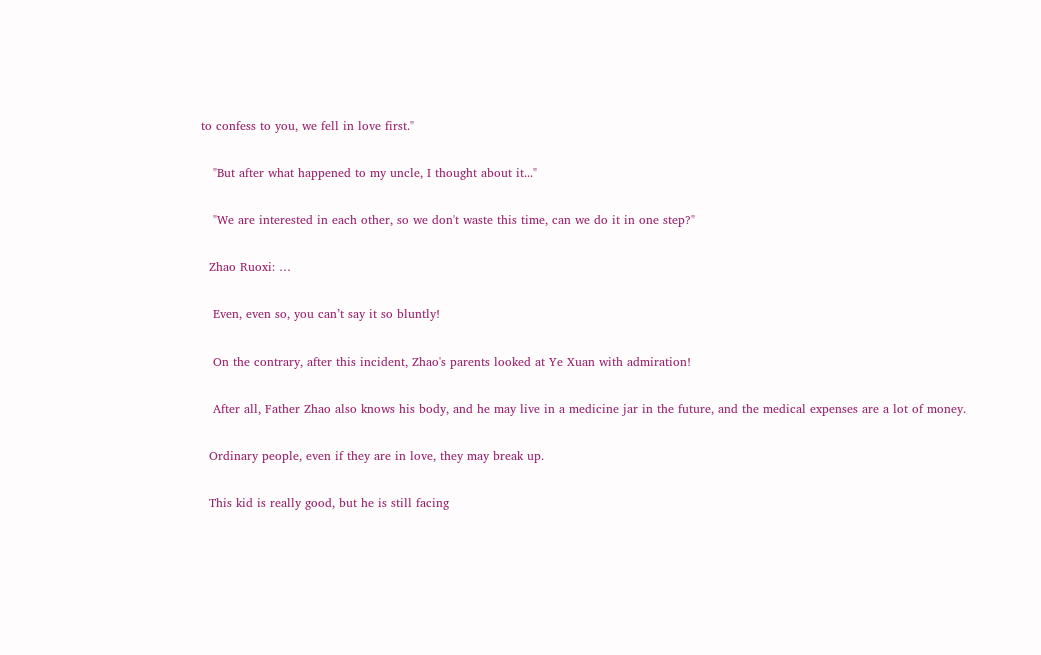to confess to you, we fell in love first."

   "But after what happened to my uncle, I thought about it..."

   "We are interested in each other, so we don't waste this time, can we do it in one step?"

  Zhao Ruoxi: …

   Even, even so, you can’t say it so bluntly!

   On the contrary, after this incident, Zhao's parents looked at Ye Xuan with admiration!

   After all, Father Zhao also knows his body, and he may live in a medicine jar in the future, and the medical expenses are a lot of money.

  Ordinary people, even if they are in love, they may break up.

  This kid is really good, but he is still facing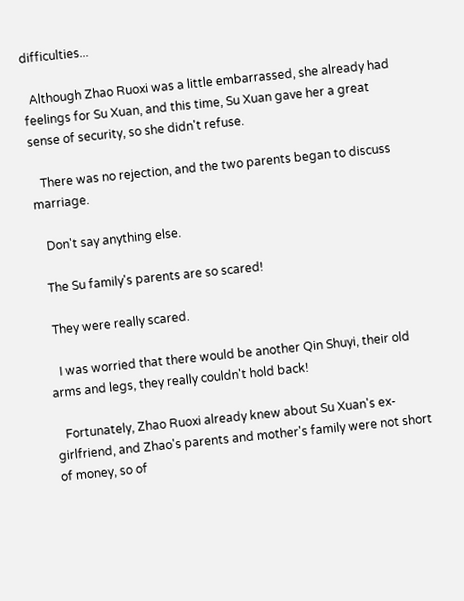difficulties...

  Although Zhao Ruoxi was a little embarrassed, she already had feelings for Su Xuan, and this time, Su Xuan gave her a great sense of security, so she didn't refuse.

   There was no rejection, and the two parents began to discuss marriage.

   Don't say anything else.

  The Su family's parents are so scared!

  They were really scared.

   I was worried that there would be another Qin Shuyi, their old arms and legs, they really couldn't hold back!

   Fortunately, Zhao Ruoxi already knew about Su Xuan's ex-girlfriend, and Zhao's parents and mother's family were not short of money, so of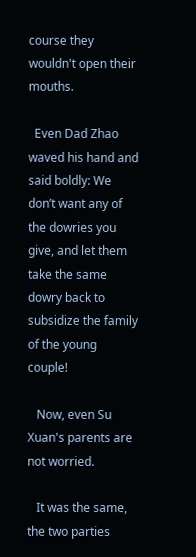course they wouldn't open their mouths.

  Even Dad Zhao waved his hand and said boldly: We don’t want any of the dowries you give, and let them take the same dowry back to subsidize the family of the young couple!

   Now, even Su Xuan's parents are not worried.

   It was the same, the two parties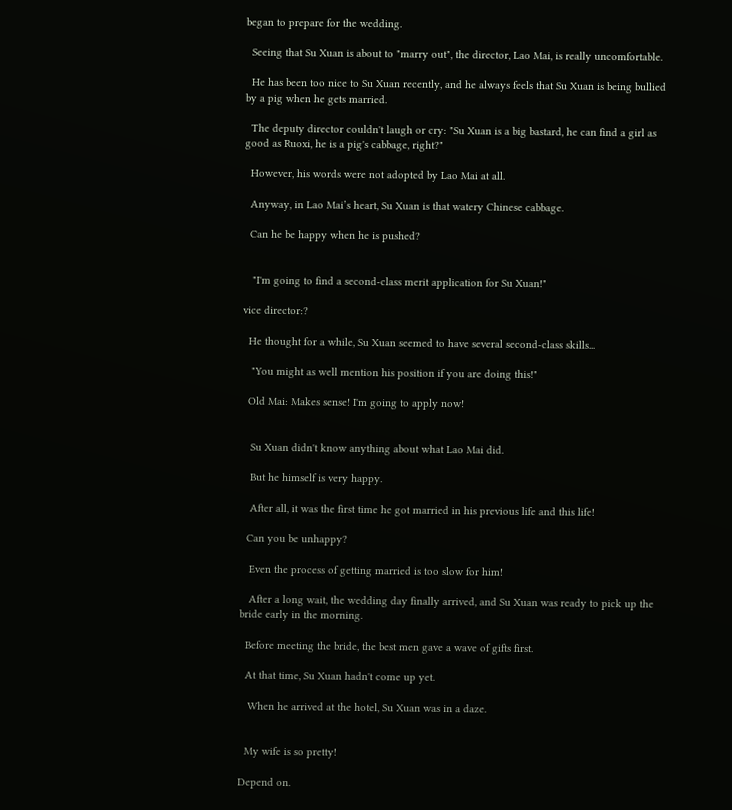began to prepare for the wedding.

  Seeing that Su Xuan is about to "marry out", the director, Lao Mai, is really uncomfortable.

  He has been too nice to Su Xuan recently, and he always feels that Su Xuan is being bullied by a pig when he gets married.

  The deputy director couldn't laugh or cry: "Su Xuan is a big bastard, he can find a girl as good as Ruoxi, he is a pig's cabbage, right?"

  However, his words were not adopted by Lao Mai at all.

  Anyway, in Lao Mai’s heart, Su Xuan is that watery Chinese cabbage.

  Can he be happy when he is pushed?


   "I'm going to find a second-class merit application for Su Xuan!"

vice director:?

  He thought for a while, Su Xuan seemed to have several second-class skills...

   "You might as well mention his position if you are doing this!"

  Old Mai: Makes sense! I'm going to apply now!


   Su Xuan didn't know anything about what Lao Mai did.

   But he himself is very happy.

   After all, it was the first time he got married in his previous life and this life!

  Can you be unhappy?

   Even the process of getting married is too slow for him!

   After a long wait, the wedding day finally arrived, and Su Xuan was ready to pick up the bride early in the morning.

  Before meeting the bride, the best men gave a wave of gifts first.

  At that time, Su Xuan hadn't come up yet.

   When he arrived at the hotel, Su Xuan was in a daze.


  My wife is so pretty!

Depend on.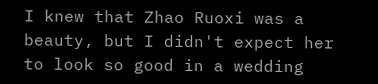I knew that Zhao Ruoxi was a beauty, but I didn't expect her to look so good in a wedding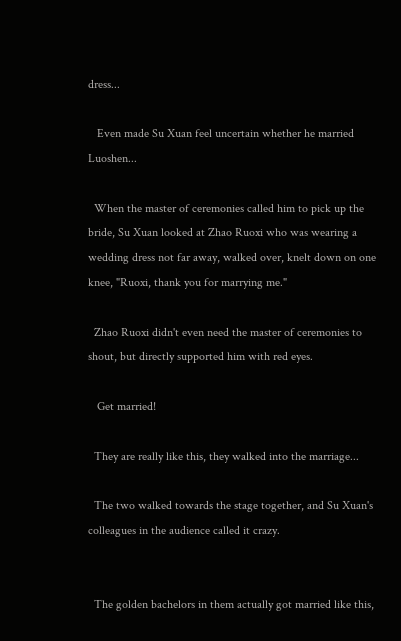dress...

   Even made Su Xuan feel uncertain whether he married Luoshen...

  When the master of ceremonies called him to pick up the bride, Su Xuan looked at Zhao Ruoxi who was wearing a wedding dress not far away, walked over, knelt down on one knee, "Ruoxi, thank you for marrying me."

  Zhao Ruoxi didn't even need the master of ceremonies to shout, but directly supported him with red eyes.

   Get married!

  They are really like this, they walked into the marriage...

  The two walked towards the stage together, and Su Xuan's colleagues in the audience called it crazy.


  The golden bachelors in them actually got married like this,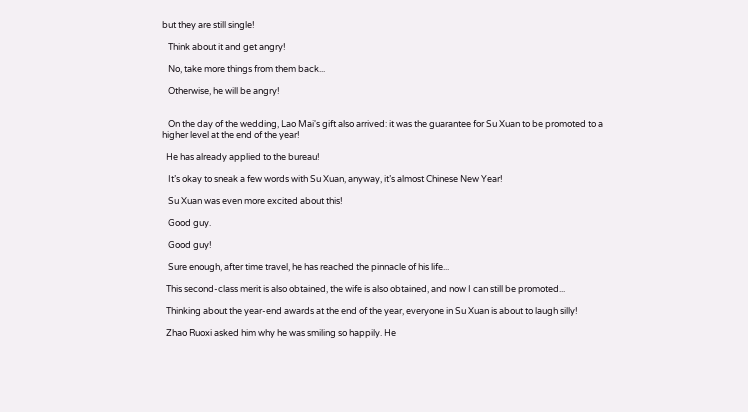but they are still single!

   Think about it and get angry!

   No, take more things from them back...

   Otherwise, he will be angry!


   On the day of the wedding, Lao Mai's gift also arrived: it was the guarantee for Su Xuan to be promoted to a higher level at the end of the year!

  He has already applied to the bureau!

   It’s okay to sneak a few words with Su Xuan, anyway, it’s almost Chinese New Year!

   Su Xuan was even more excited about this!

   Good guy.

   Good guy!

   Sure enough, after time travel, he has reached the pinnacle of his life...

  This second-class merit is also obtained, the wife is also obtained, and now I can still be promoted...

  Thinking about the year-end awards at the end of the year, everyone in Su Xuan is about to laugh silly!

  Zhao Ruoxi asked him why he was smiling so happily. He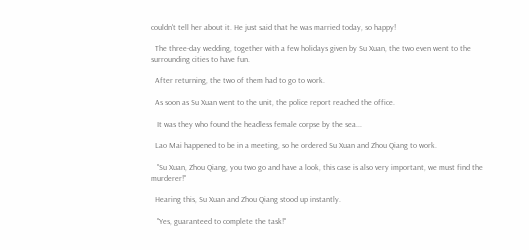couldn't tell her about it. He just said that he was married today, so happy!

  The three-day wedding, together with a few holidays given by Su Xuan, the two even went to the surrounding cities to have fun.

  After returning, the two of them had to go to work.

  As soon as Su Xuan went to the unit, the police report reached the office.

   It was they who found the headless female corpse by the sea...

  Lao Mai happened to be in a meeting, so he ordered Su Xuan and Zhou Qiang to work.

   "Su Xuan, Zhou Qiang, you two go and have a look, this case is also very important, we must find the murderer!"

  Hearing this, Su Xuan and Zhou Qiang stood up instantly.

   "Yes, guaranteed to complete the task!"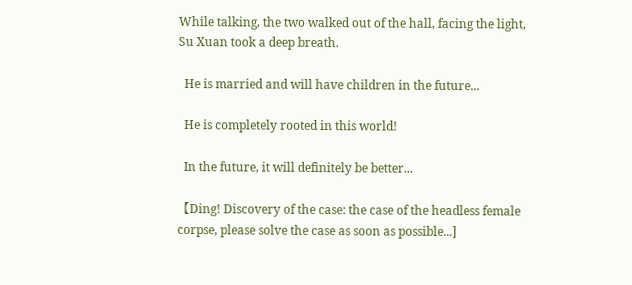While talking, the two walked out of the hall, facing the light, Su Xuan took a deep breath.

  He is married and will have children in the future...

  He is completely rooted in this world!

  In the future, it will definitely be better...

【Ding! Discovery of the case: the case of the headless female corpse, please solve the case as soon as possible...]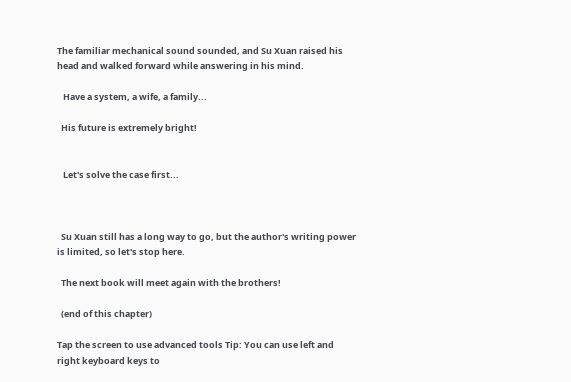The familiar mechanical sound sounded, and Su Xuan raised his head and walked forward while answering in his mind.

   Have a system, a wife, a family...

  His future is extremely bright!


   Let's solve the case first...



  Su Xuan still has a long way to go, but the author's writing power is limited, so let's stop here.

  The next book will meet again with the brothers!

  (end of this chapter)

Tap the screen to use advanced tools Tip: You can use left and right keyboard keys to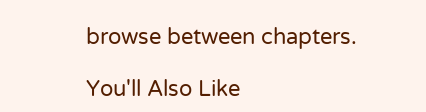browse between chapters.

You'll Also Like